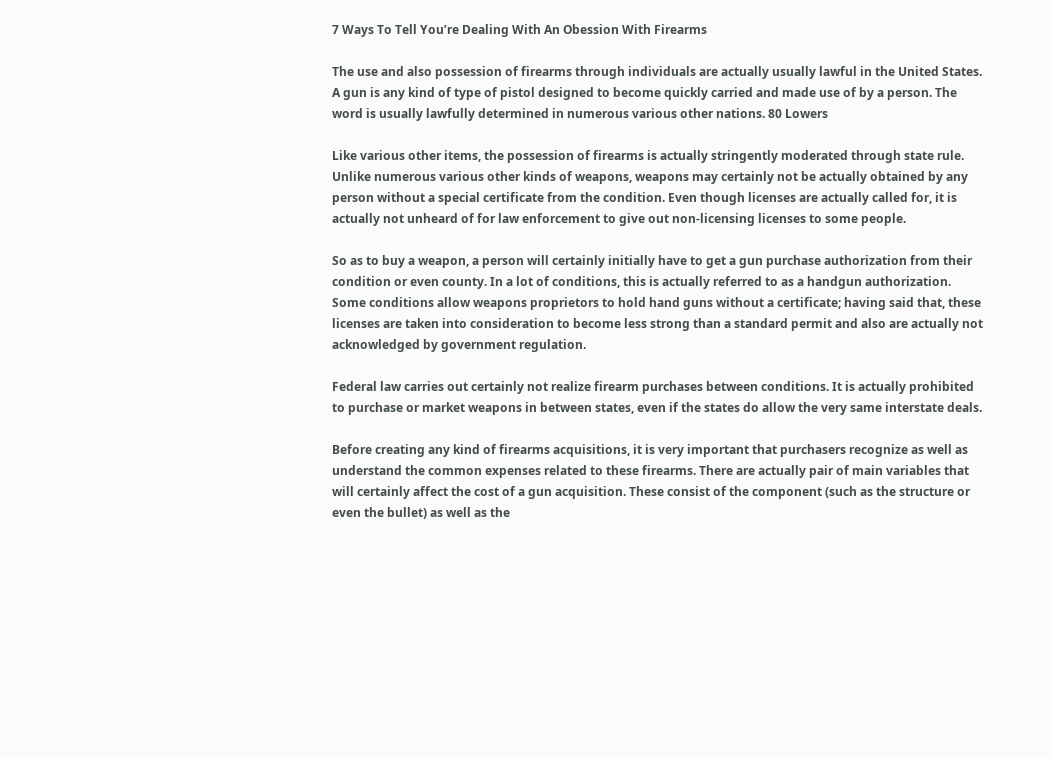7 Ways To Tell You’re Dealing With An Obession With Firearms

The use and also possession of firearms through individuals are actually usually lawful in the United States. A gun is any kind of type of pistol designed to become quickly carried and made use of by a person. The word is usually lawfully determined in numerous various other nations. 80 Lowers

Like various other items, the possession of firearms is actually stringently moderated through state rule. Unlike numerous various other kinds of weapons, weapons may certainly not be actually obtained by any person without a special certificate from the condition. Even though licenses are actually called for, it is actually not unheard of for law enforcement to give out non-licensing licenses to some people.

So as to buy a weapon, a person will certainly initially have to get a gun purchase authorization from their condition or even county. In a lot of conditions, this is actually referred to as a handgun authorization. Some conditions allow weapons proprietors to hold hand guns without a certificate; having said that, these licenses are taken into consideration to become less strong than a standard permit and also are actually not acknowledged by government regulation.

Federal law carries out certainly not realize firearm purchases between conditions. It is actually prohibited to purchase or market weapons in between states, even if the states do allow the very same interstate deals.

Before creating any kind of firearms acquisitions, it is very important that purchasers recognize as well as understand the common expenses related to these firearms. There are actually pair of main variables that will certainly affect the cost of a gun acquisition. These consist of the component (such as the structure or even the bullet) as well as the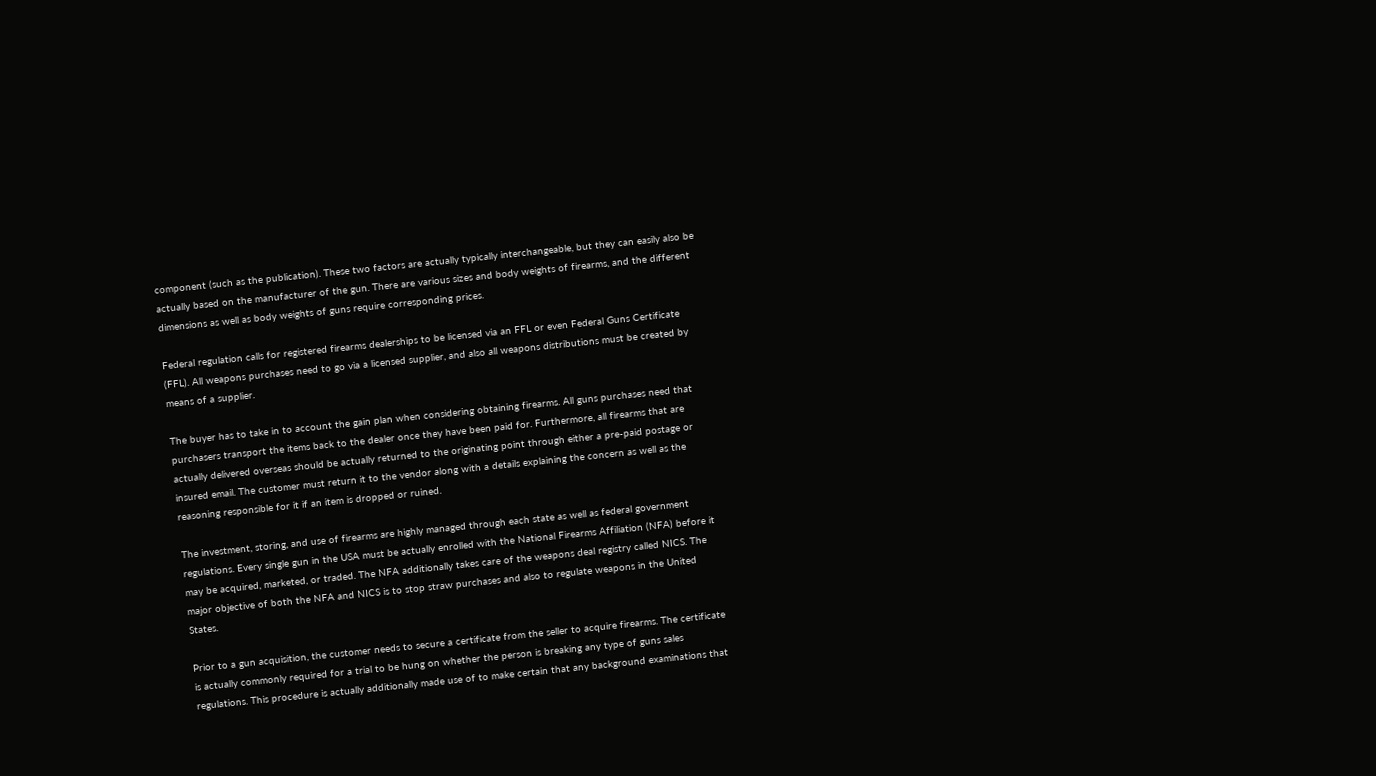component (such as the publication). These two factors are actually typically interchangeable, but they can easily also be actually based on the manufacturer of the gun. There are various sizes and body weights of firearms, and the different dimensions as well as body weights of guns require corresponding prices.

Federal regulation calls for registered firearms dealerships to be licensed via an FFL or even Federal Guns Certificate (FFL). All weapons purchases need to go via a licensed supplier, and also all weapons distributions must be created by means of a supplier.

The buyer has to take in to account the gain plan when considering obtaining firearms. All guns purchases need that purchasers transport the items back to the dealer once they have been paid for. Furthermore, all firearms that are actually delivered overseas should be actually returned to the originating point through either a pre-paid postage or insured email. The customer must return it to the vendor along with a details explaining the concern as well as the reasoning responsible for it if an item is dropped or ruined.

The investment, storing, and use of firearms are highly managed through each state as well as federal government regulations. Every single gun in the USA must be actually enrolled with the National Firearms Affiliation (NFA) before it may be acquired, marketed, or traded. The NFA additionally takes care of the weapons deal registry called NICS. The major objective of both the NFA and NICS is to stop straw purchases and also to regulate weapons in the United States.

Prior to a gun acquisition, the customer needs to secure a certificate from the seller to acquire firearms. The certificate is actually commonly required for a trial to be hung on whether the person is breaking any type of guns sales regulations. This procedure is actually additionally made use of to make certain that any background examinations that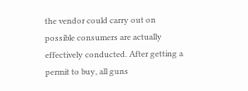the vendor could carry out on possible consumers are actually effectively conducted. After getting a permit to buy, all guns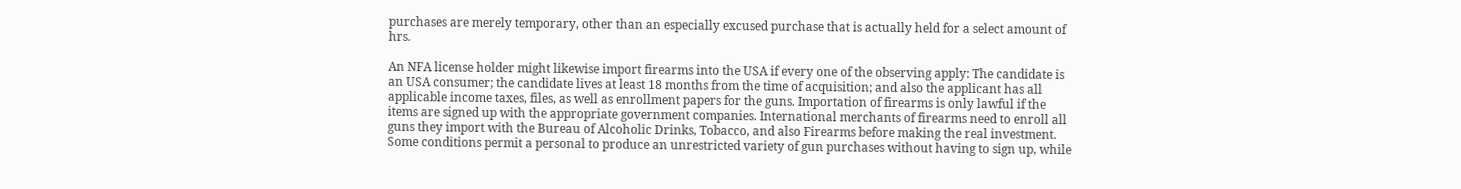purchases are merely temporary, other than an especially excused purchase that is actually held for a select amount of hrs.

An NFA license holder might likewise import firearms into the USA if every one of the observing apply: The candidate is an USA consumer; the candidate lives at least 18 months from the time of acquisition; and also the applicant has all applicable income taxes, files, as well as enrollment papers for the guns. Importation of firearms is only lawful if the items are signed up with the appropriate government companies. International merchants of firearms need to enroll all guns they import with the Bureau of Alcoholic Drinks, Tobacco, and also Firearms before making the real investment. Some conditions permit a personal to produce an unrestricted variety of gun purchases without having to sign up, while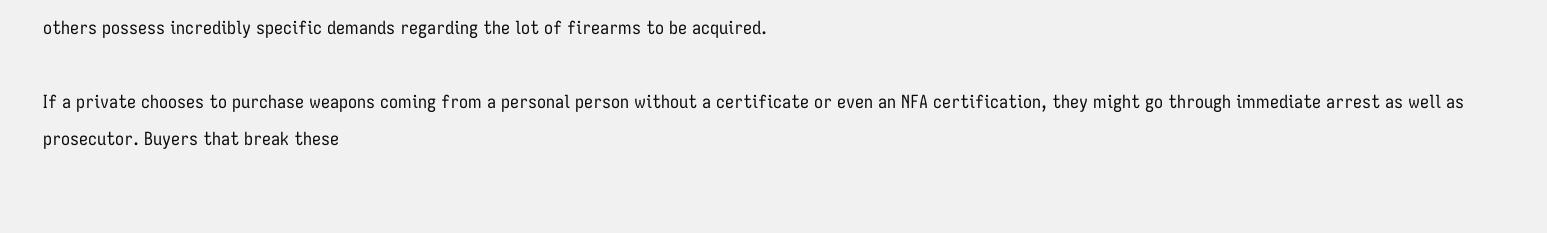others possess incredibly specific demands regarding the lot of firearms to be acquired.

If a private chooses to purchase weapons coming from a personal person without a certificate or even an NFA certification, they might go through immediate arrest as well as prosecutor. Buyers that break these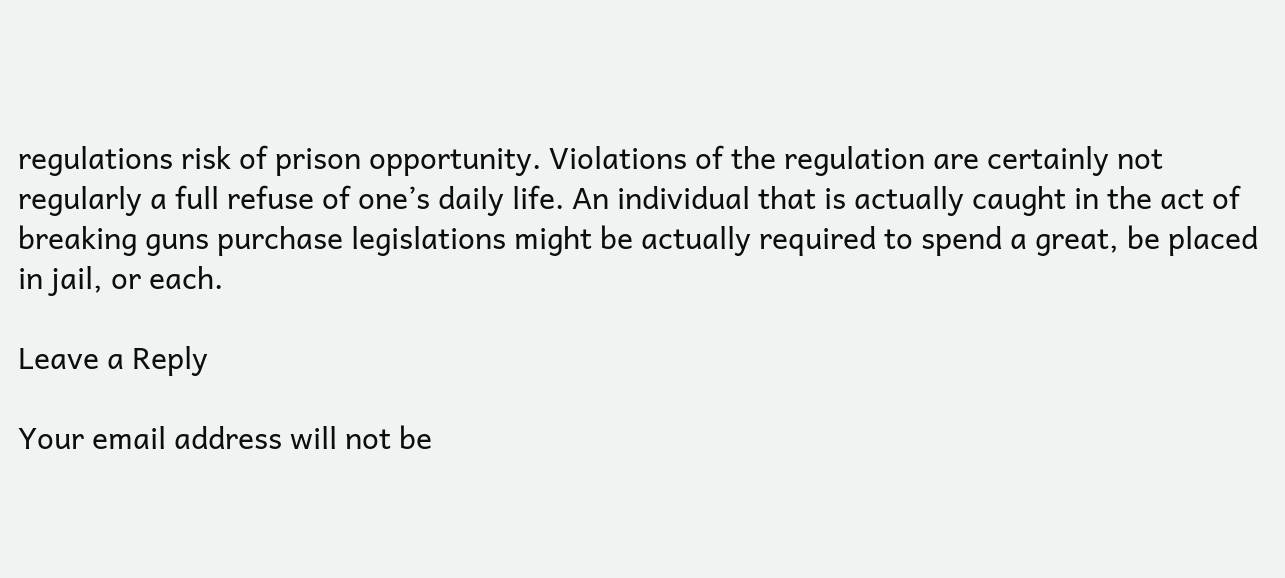regulations risk of prison opportunity. Violations of the regulation are certainly not regularly a full refuse of one’s daily life. An individual that is actually caught in the act of breaking guns purchase legislations might be actually required to spend a great, be placed in jail, or each.

Leave a Reply

Your email address will not be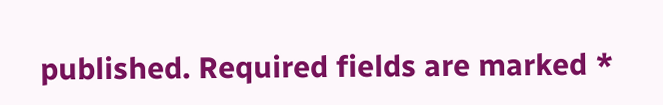published. Required fields are marked *